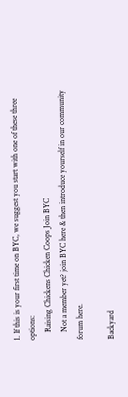1. If this is your first time on BYC, we suggest you start with one of these three options:
    Raising Chickens Chicken Coops Join BYC
    Not a member yet? join BYC here & then introduce yourself in our community forum here.

Backyard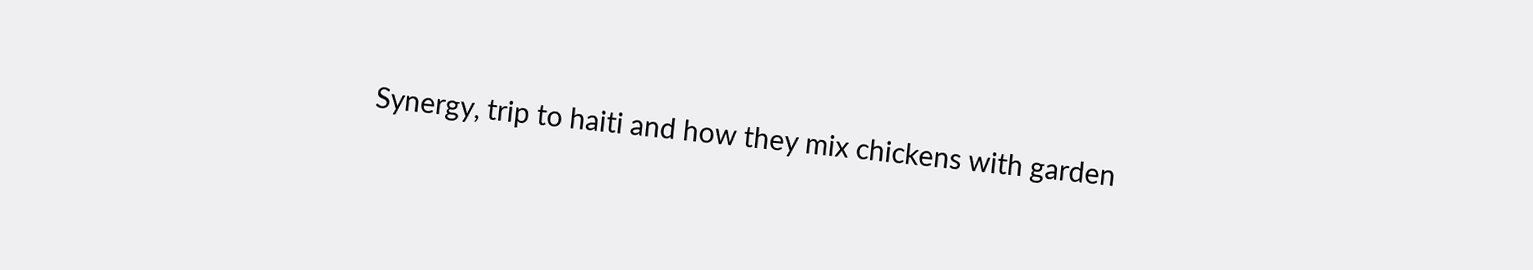Synergy, trip to haiti and how they mix chickens with garden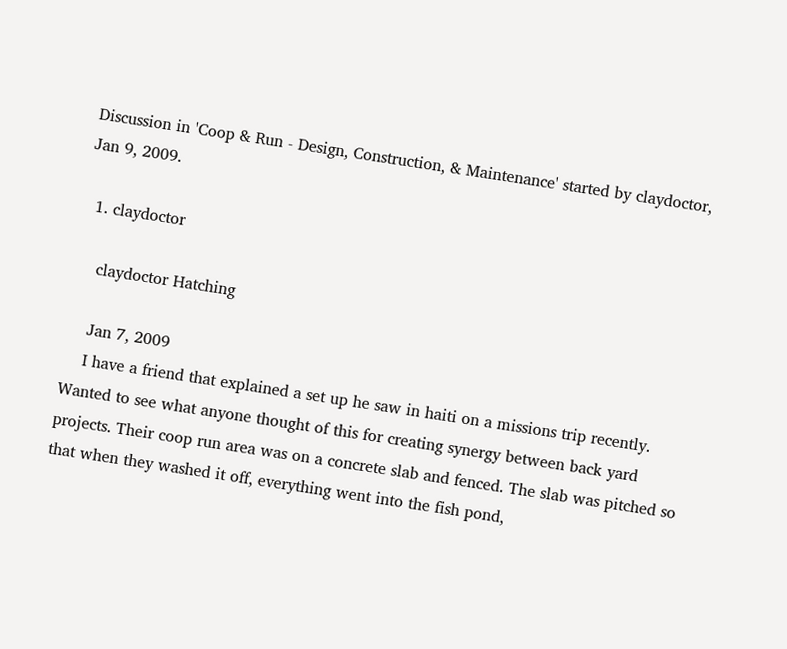Discussion in 'Coop & Run - Design, Construction, & Maintenance' started by claydoctor, Jan 9, 2009.

  1. claydoctor

    claydoctor Hatching

    Jan 7, 2009
    I have a friend that explained a set up he saw in haiti on a missions trip recently. Wanted to see what anyone thought of this for creating synergy between back yard projects. Their coop run area was on a concrete slab and fenced. The slab was pitched so that when they washed it off, everything went into the fish pond,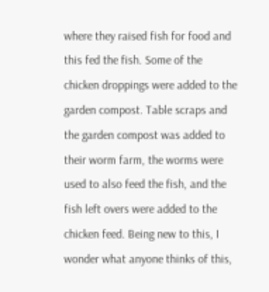where they raised fish for food and this fed the fish. Some of the chicken droppings were added to the garden compost. Table scraps and the garden compost was added to their worm farm, the worms were used to also feed the fish, and the fish left overs were added to the chicken feed. Being new to this, I wonder what anyone thinks of this,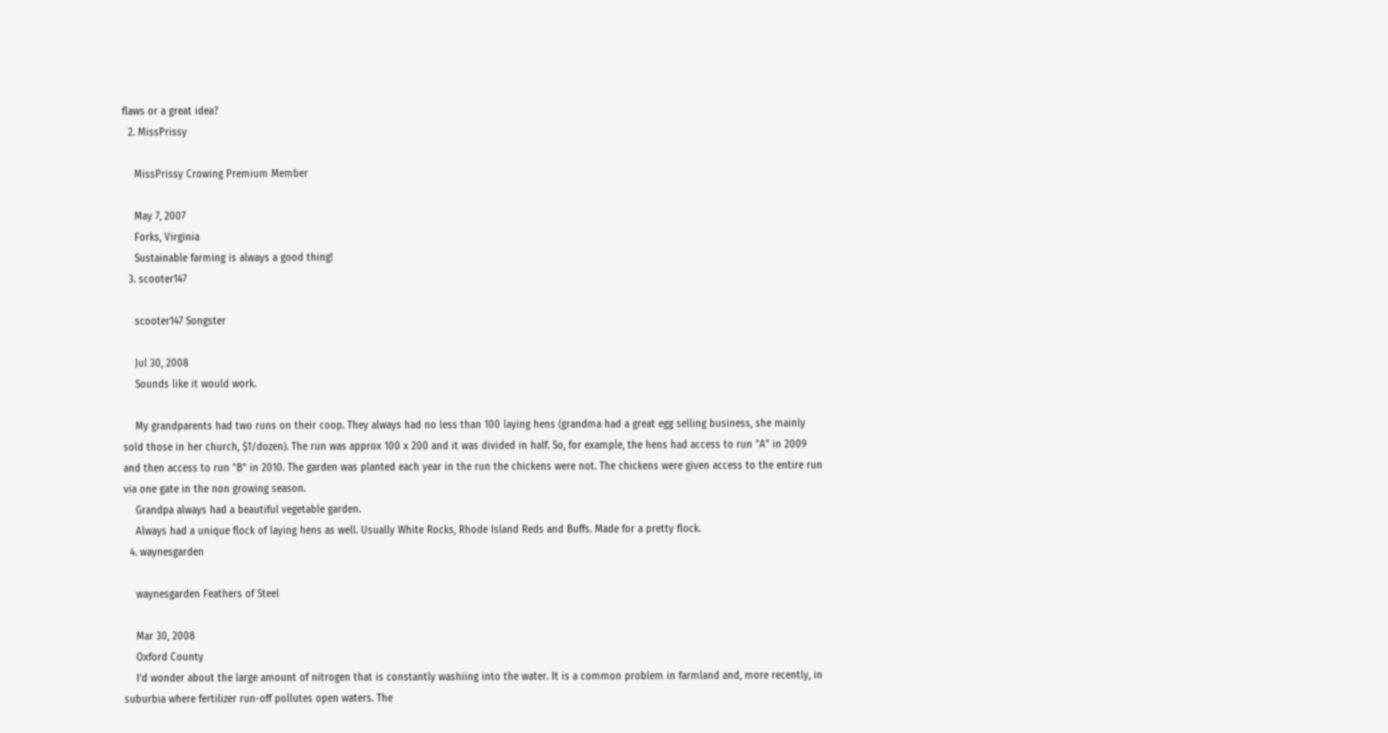flaws or a great idea?
  2. MissPrissy

    MissPrissy Crowing Premium Member

    May 7, 2007
    Forks, Virginia
    Sustainable farming is always a good thing!
  3. scooter147

    scooter147 Songster

    Jul 30, 2008
    Sounds like it would work.

    My grandparents had two runs on their coop. They always had no less than 100 laying hens (grandma had a great egg selling business, she mainly sold those in her church, $1/dozen). The run was approx 100 x 200 and it was divided in half. So, for example, the hens had access to run "A" in 2009 and then access to run "B" in 2010. The garden was planted each year in the run the chickens were not. The chickens were given access to the entire run via one gate in the non growing season.
    Grandpa always had a beautiful vegetable garden.
    Always had a unique flock of laying hens as well. Usually White Rocks, Rhode Island Reds and Buffs. Made for a pretty flock.
  4. waynesgarden

    waynesgarden Feathers of Steel

    Mar 30, 2008
    Oxford County
    I'd wonder about the large amount of nitrogen that is constantly washiing into the water. It is a common problem in farmland and, more recently, in suburbia where fertilizer run-off pollutes open waters. The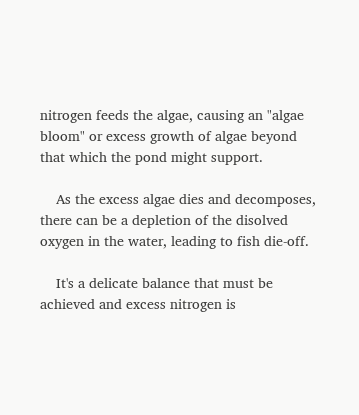nitrogen feeds the algae, causing an "algae bloom" or excess growth of algae beyond that which the pond might support.

    As the excess algae dies and decomposes, there can be a depletion of the disolved oxygen in the water, leading to fish die-off.

    It's a delicate balance that must be achieved and excess nitrogen is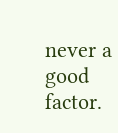never a good factor.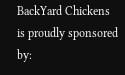BackYard Chickens is proudly sponsored by: